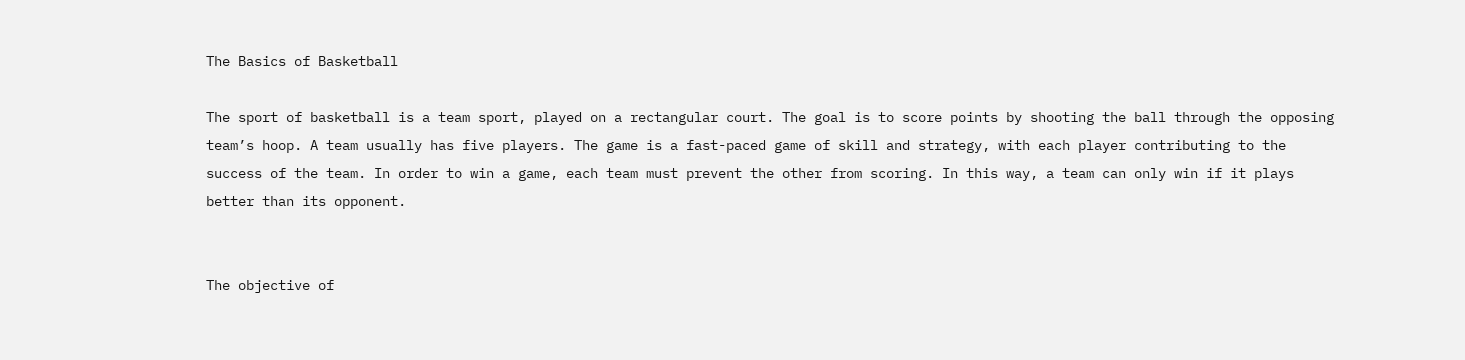The Basics of Basketball

The sport of basketball is a team sport, played on a rectangular court. The goal is to score points by shooting the ball through the opposing team’s hoop. A team usually has five players. The game is a fast-paced game of skill and strategy, with each player contributing to the success of the team. In order to win a game, each team must prevent the other from scoring. In this way, a team can only win if it plays better than its opponent.


The objective of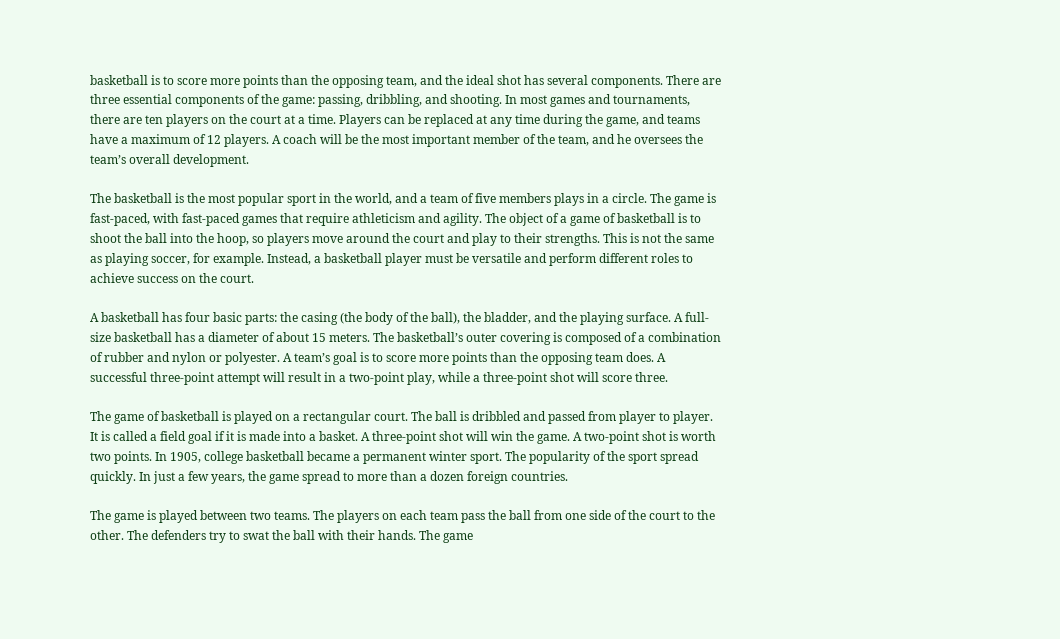basketball is to score more points than the opposing team, and the ideal shot has several components. There are three essential components of the game: passing, dribbling, and shooting. In most games and tournaments, there are ten players on the court at a time. Players can be replaced at any time during the game, and teams have a maximum of 12 players. A coach will be the most important member of the team, and he oversees the team’s overall development.

The basketball is the most popular sport in the world, and a team of five members plays in a circle. The game is fast-paced, with fast-paced games that require athleticism and agility. The object of a game of basketball is to shoot the ball into the hoop, so players move around the court and play to their strengths. This is not the same as playing soccer, for example. Instead, a basketball player must be versatile and perform different roles to achieve success on the court.

A basketball has four basic parts: the casing (the body of the ball), the bladder, and the playing surface. A full-size basketball has a diameter of about 15 meters. The basketball’s outer covering is composed of a combination of rubber and nylon or polyester. A team’s goal is to score more points than the opposing team does. A successful three-point attempt will result in a two-point play, while a three-point shot will score three.

The game of basketball is played on a rectangular court. The ball is dribbled and passed from player to player. It is called a field goal if it is made into a basket. A three-point shot will win the game. A two-point shot is worth two points. In 1905, college basketball became a permanent winter sport. The popularity of the sport spread quickly. In just a few years, the game spread to more than a dozen foreign countries.

The game is played between two teams. The players on each team pass the ball from one side of the court to the other. The defenders try to swat the ball with their hands. The game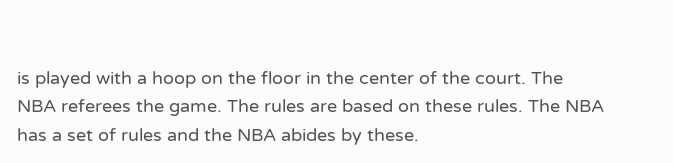is played with a hoop on the floor in the center of the court. The NBA referees the game. The rules are based on these rules. The NBA has a set of rules and the NBA abides by these.